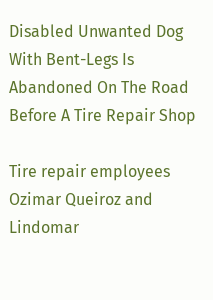Disabled Unwanted Dog With Bent-Legs Is Abandoned On The Road Before A Tire Repair Shop

Tire repair employees Ozimar Queiroz and Lindomar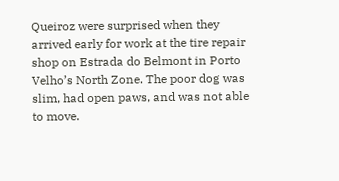Queiroz were surprised when they arrived early for work at the tire repair shop on Estrada do Belmont in Porto Velho’s North Zone. The poor dog was slim, had open paws, and was not able to move.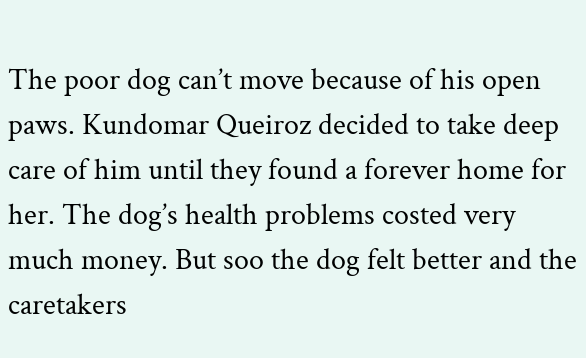The poor dog can’t move because of his open paws. Kundomar Queiroz decided to take deep care of him until they found a forever home for her. The dog’s health problems costed very much money. But soo the dog felt better and the caretakers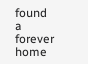found a forever home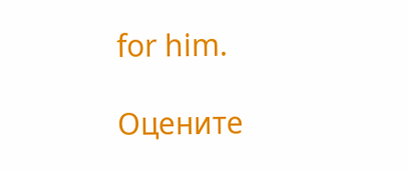for him.

Оцените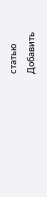статью
Добавить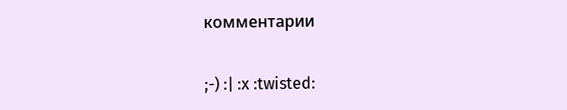комментарии

;-) :| :x :twisted: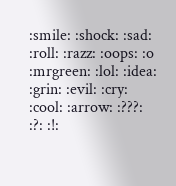:smile: :shock: :sad: :roll: :razz: :oops: :o :mrgreen: :lol: :idea: :grin: :evil: :cry: :cool: :arrow: :???: :?: :!: